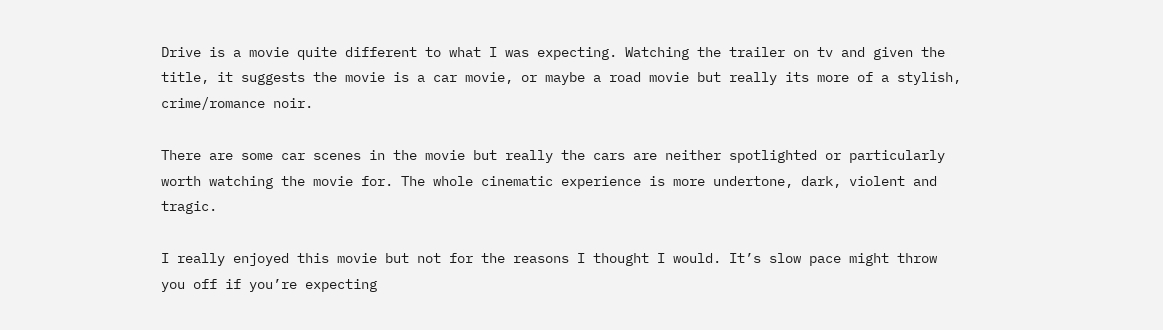Drive is a movie quite different to what I was expecting. Watching the trailer on tv and given the title, it suggests the movie is a car movie, or maybe a road movie but really its more of a stylish, crime/romance noir.

There are some car scenes in the movie but really the cars are neither spotlighted or particularly worth watching the movie for. The whole cinematic experience is more undertone, dark, violent and tragic.

I really enjoyed this movie but not for the reasons I thought I would. It’s slow pace might throw you off if you’re expecting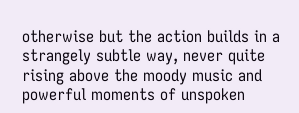otherwise but the action builds in a strangely subtle way, never quite rising above the moody music and powerful moments of unspoken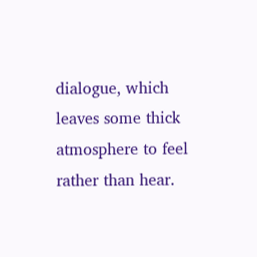dialogue, which leaves some thick atmosphere to feel rather than hear.